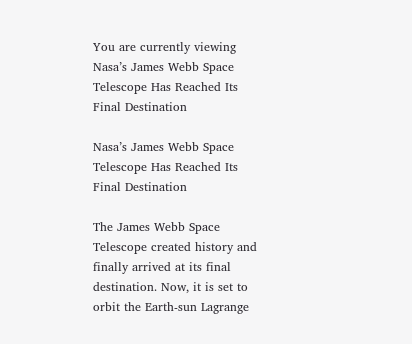You are currently viewing Nasa’s James Webb Space Telescope Has Reached Its Final Destination

Nasa’s James Webb Space Telescope Has Reached Its Final Destination

The James Webb Space Telescope created history and finally arrived at its final destination. Now, it is set to orbit the Earth-sun Lagrange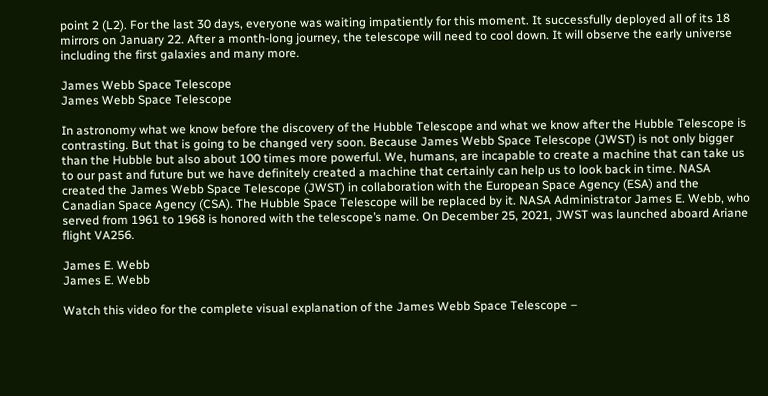point 2 (L2). For the last 30 days, everyone was waiting impatiently for this moment. It successfully deployed all of its 18 mirrors on January 22. After a month-long journey, the telescope will need to cool down. It will observe the early universe including the first galaxies and many more.

James Webb Space Telescope
James Webb Space Telescope

In astronomy what we know before the discovery of the Hubble Telescope and what we know after the Hubble Telescope is contrasting. But that is going to be changed very soon. Because James Webb Space Telescope (JWST) is not only bigger than the Hubble but also about 100 times more powerful. We, humans, are incapable to create a machine that can take us to our past and future but we have definitely created a machine that certainly can help us to look back in time. NASA created the James Webb Space Telescope (JWST) in collaboration with the European Space Agency (ESA) and the Canadian Space Agency (CSA). The Hubble Space Telescope will be replaced by it. NASA Administrator James E. Webb, who served from 1961 to 1968 is honored with the telescope’s name. On December 25, 2021, JWST was launched aboard Ariane flight VA256.

James E. Webb
James E. Webb

Watch this video for the complete visual explanation of the James Webb Space Telescope –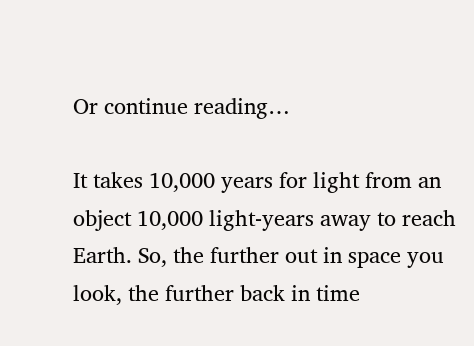Or continue reading…

It takes 10,000 years for light from an object 10,000 light-years away to reach Earth. So, the further out in space you look, the further back in time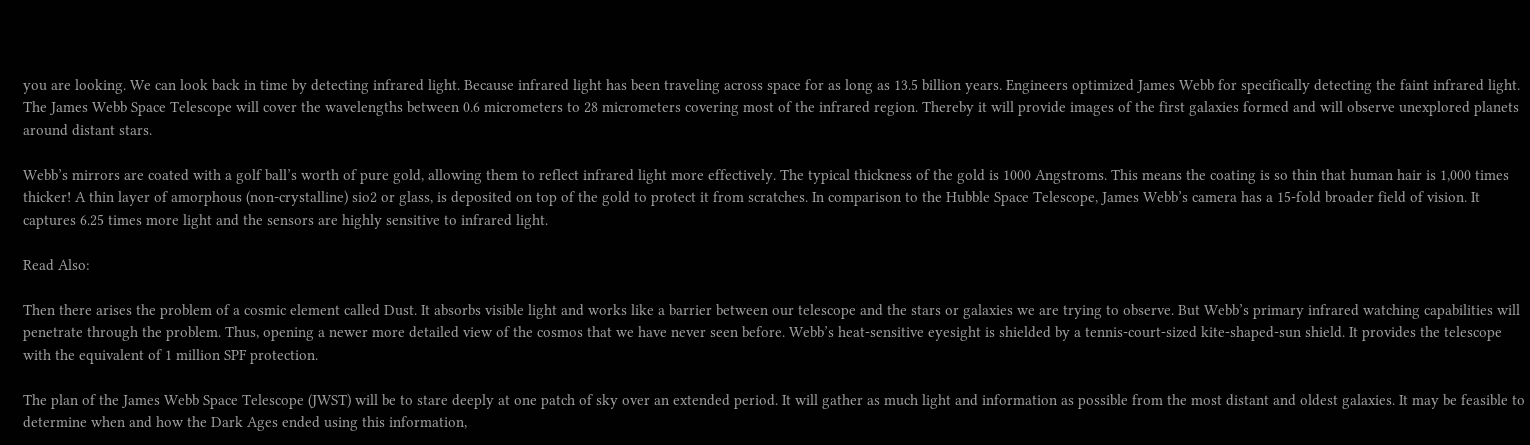you are looking. We can look back in time by detecting infrared light. Because infrared light has been traveling across space for as long as 13.5 billion years. Engineers optimized James Webb for specifically detecting the faint infrared light. The James Webb Space Telescope will cover the wavelengths between 0.6 micrometers to 28 micrometers covering most of the infrared region. Thereby it will provide images of the first galaxies formed and will observe unexplored planets around distant stars.

Webb’s mirrors are coated with a golf ball’s worth of pure gold, allowing them to reflect infrared light more effectively. The typical thickness of the gold is 1000 Angstroms. This means the coating is so thin that human hair is 1,000 times thicker! A thin layer of amorphous (non-crystalline) sio2 or glass, is deposited on top of the gold to protect it from scratches. In comparison to the Hubble Space Telescope, James Webb’s camera has a 15-fold broader field of vision. It captures 6.25 times more light and the sensors are highly sensitive to infrared light.

Read Also:

Then there arises the problem of a cosmic element called Dust. It absorbs visible light and works like a barrier between our telescope and the stars or galaxies we are trying to observe. But Webb’s primary infrared watching capabilities will penetrate through the problem. Thus, opening a newer more detailed view of the cosmos that we have never seen before. Webb’s heat-sensitive eyesight is shielded by a tennis-court-sized kite-shaped-sun shield. It provides the telescope with the equivalent of 1 million SPF protection.

The plan of the James Webb Space Telescope (JWST) will be to stare deeply at one patch of sky over an extended period. It will gather as much light and information as possible from the most distant and oldest galaxies. It may be feasible to determine when and how the Dark Ages ended using this information,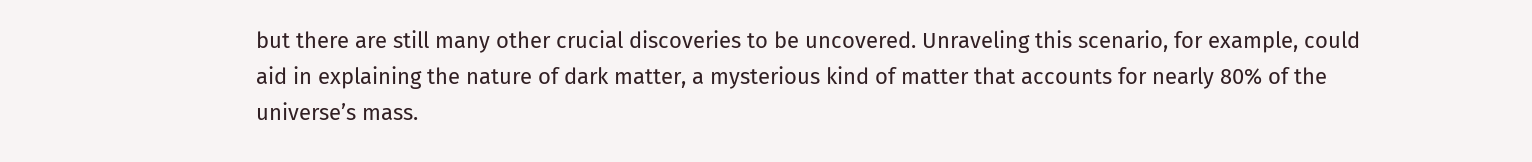but there are still many other crucial discoveries to be uncovered. Unraveling this scenario, for example, could aid in explaining the nature of dark matter, a mysterious kind of matter that accounts for nearly 80% of the universe’s mass.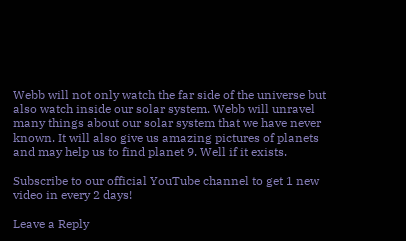Webb will not only watch the far side of the universe but also watch inside our solar system. Webb will unravel many things about our solar system that we have never known. It will also give us amazing pictures of planets and may help us to find planet 9. Well if it exists.

Subscribe to our official YouTube channel to get 1 new video in every 2 days!

Leave a Reply